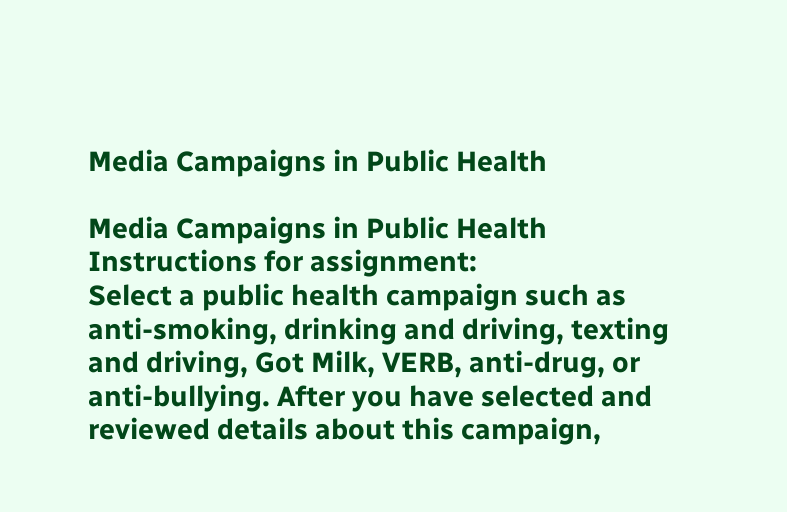Media Campaigns in Public Health

Media Campaigns in Public Health
Instructions for assignment:
Select a public health campaign such as anti-smoking, drinking and driving, texting and driving, Got Milk, VERB, anti-drug, or anti-bullying. After you have selected and reviewed details about this campaign,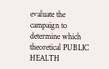evaluate the campaign to determine which theoretical PUBLIC HEALTH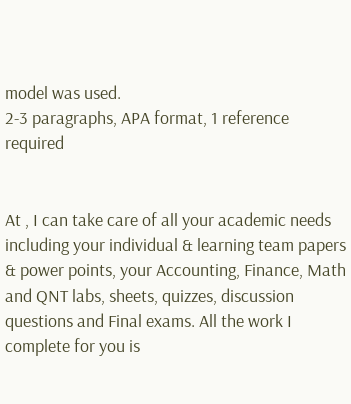model was used.
2-3 paragraphs, APA format, 1 reference required


At , I can take care of all your academic needs including your individual & learning team papers & power points, your Accounting, Finance, Math and QNT labs, sheets, quizzes, discussion questions and Final exams. All the work I complete for you is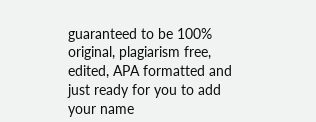guaranteed to be 100% original, plagiarism free, edited, APA formatted and just ready for you to add your name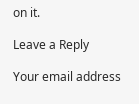on it.

Leave a Reply

Your email address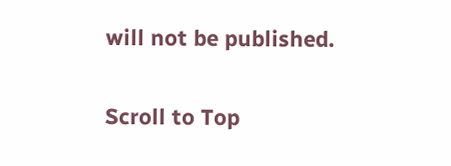will not be published.

Scroll to Top